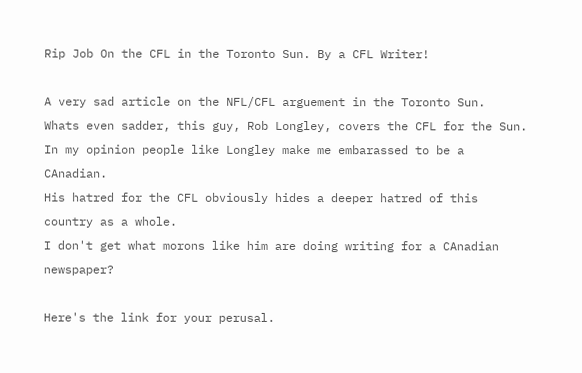Rip Job On the CFL in the Toronto Sun. By a CFL Writer!

A very sad article on the NFL/CFL arguement in the Toronto Sun.
Whats even sadder, this guy, Rob Longley, covers the CFL for the Sun.
In my opinion people like Longley make me embarassed to be a CAnadian.
His hatred for the CFL obviously hides a deeper hatred of this country as a whole.
I don't get what morons like him are doing writing for a CAnadian newspaper?

Here's the link for your perusal.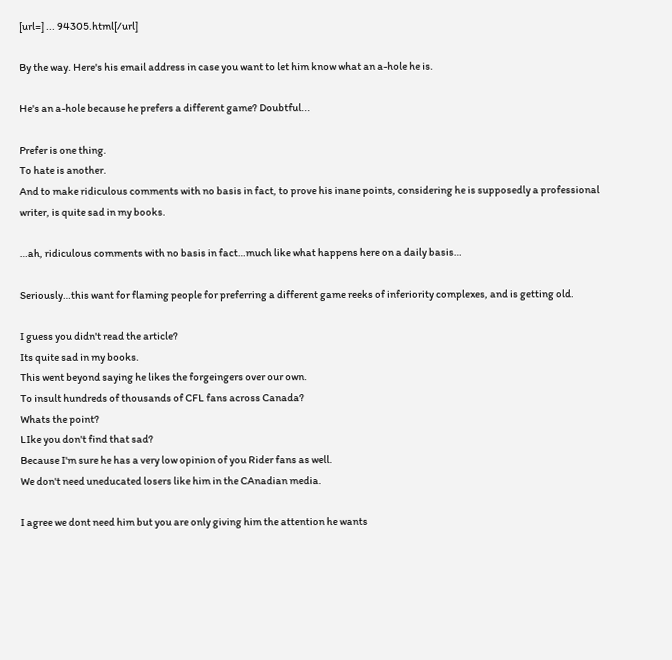[url=] ... 94305.html[/url]

By the way. Here's his email address in case you want to let him know what an a-hole he is.

He's an a-hole because he prefers a different game? Doubtful...

Prefer is one thing.
To hate is another.
And to make ridiculous comments with no basis in fact, to prove his inane points, considering he is supposedly a professional writer, is quite sad in my books.

…ah, ridiculous comments with no basis in fact…much like what happens here on a daily basis…

Seriously…this want for flaming people for preferring a different game reeks of inferiority complexes, and is getting old.

I guess you didn't read the article?
Its quite sad in my books.
This went beyond saying he likes the forgeingers over our own.
To insult hundreds of thousands of CFL fans across Canada?
Whats the point?
LIke you don't find that sad?
Because I'm sure he has a very low opinion of you Rider fans as well.
We don't need uneducated losers like him in the CAnadian media.

I agree we dont need him but you are only giving him the attention he wants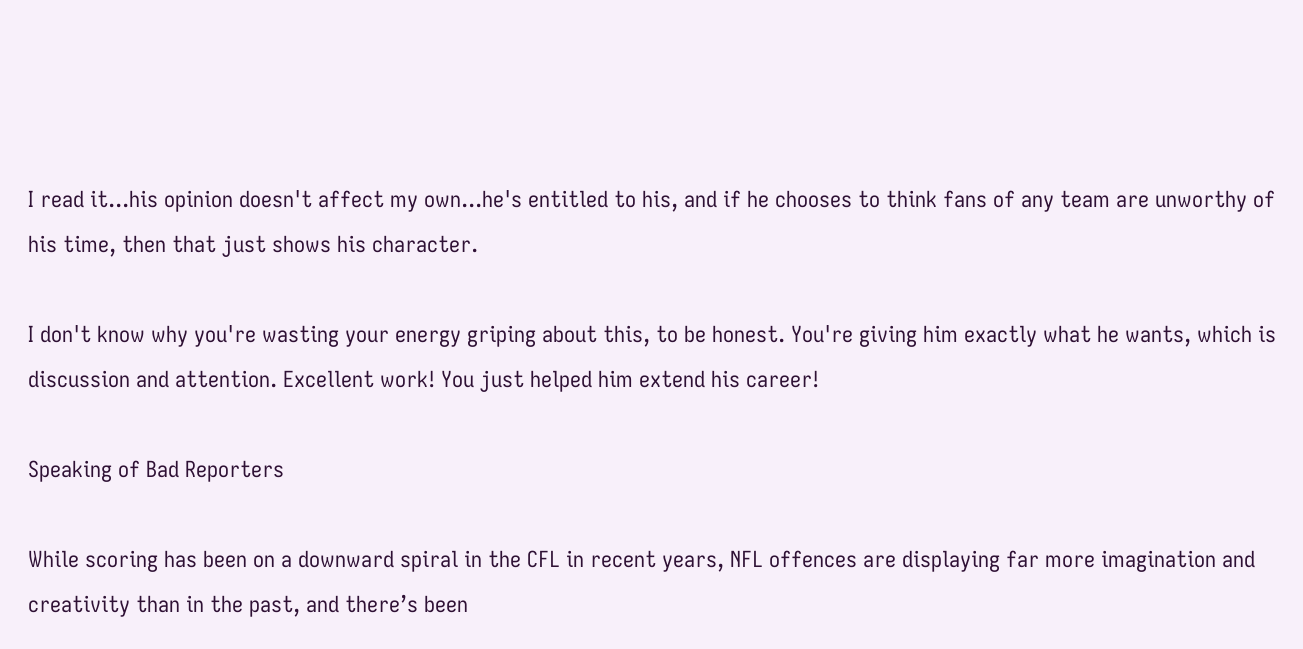I read it...his opinion doesn't affect my own...he's entitled to his, and if he chooses to think fans of any team are unworthy of his time, then that just shows his character.

I don't know why you're wasting your energy griping about this, to be honest. You're giving him exactly what he wants, which is discussion and attention. Excellent work! You just helped him extend his career!

Speaking of Bad Reporters

While scoring has been on a downward spiral in the CFL in recent years, NFL offences are displaying far more imagination and creativity than in the past, and there’s been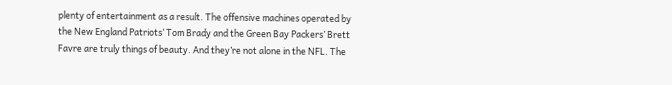plenty of entertainment as a result. The offensive machines operated by the New England Patriots’ Tom Brady and the Green Bay Packers’ Brett Favre are truly things of beauty. And they’re not alone in the NFL. The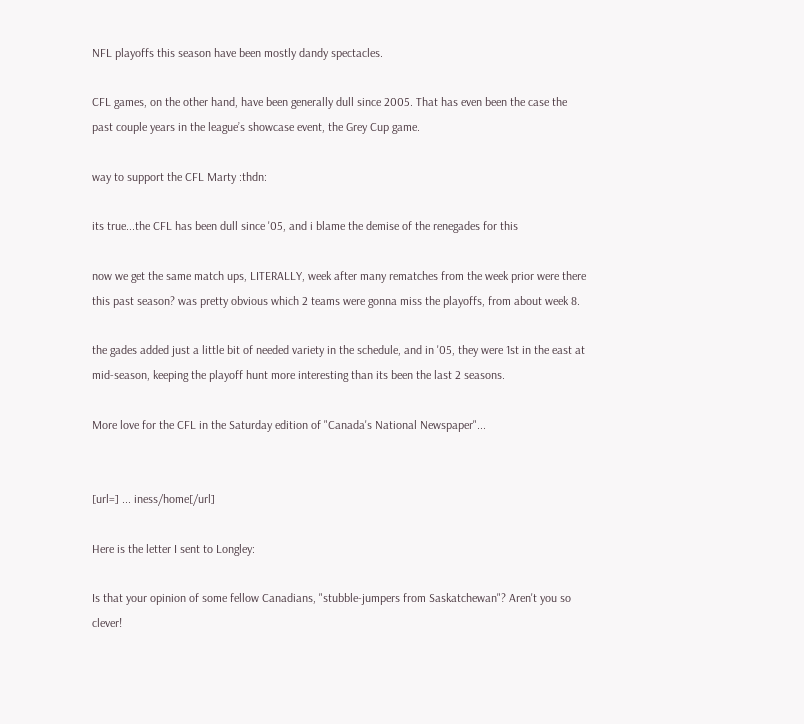NFL playoffs this season have been mostly dandy spectacles.

CFL games, on the other hand, have been generally dull since 2005. That has even been the case the past couple years in the league’s showcase event, the Grey Cup game.

way to support the CFL Marty :thdn:

its true...the CFL has been dull since '05, and i blame the demise of the renegades for this

now we get the same match ups, LITERALLY, week after many rematches from the week prior were there this past season? was pretty obvious which 2 teams were gonna miss the playoffs, from about week 8.

the gades added just a little bit of needed variety in the schedule, and in '05, they were 1st in the east at mid-season, keeping the playoff hunt more interesting than its been the last 2 seasons.

More love for the CFL in the Saturday edition of "Canada's National Newspaper"...


[url=] ... iness/home[/url]

Here is the letter I sent to Longley:

Is that your opinion of some fellow Canadians, "stubble-jumpers from Saskatchewan"? Aren't you so clever!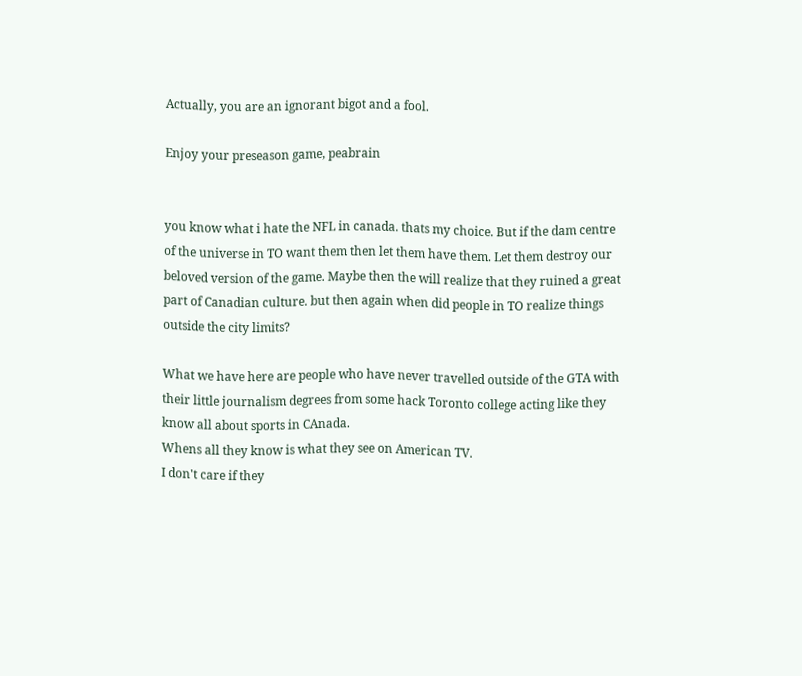Actually, you are an ignorant bigot and a fool.

Enjoy your preseason game, peabrain


you know what i hate the NFL in canada. thats my choice. But if the dam centre of the universe in TO want them then let them have them. Let them destroy our beloved version of the game. Maybe then the will realize that they ruined a great part of Canadian culture. but then again when did people in TO realize things outside the city limits?

What we have here are people who have never travelled outside of the GTA with their little journalism degrees from some hack Toronto college acting like they know all about sports in CAnada.
Whens all they know is what they see on American TV.
I don't care if they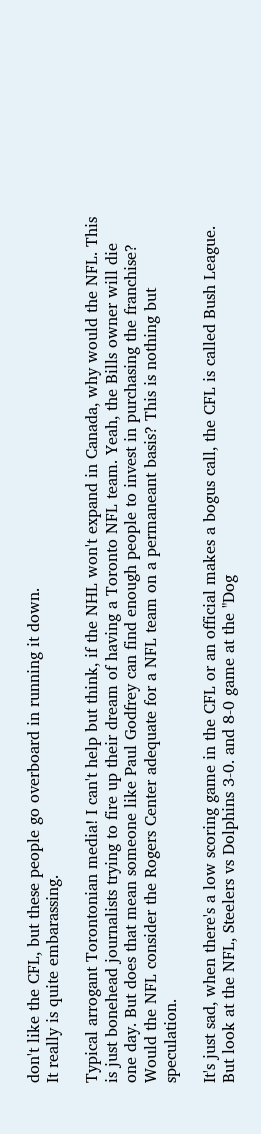don't like the CFL, but these people go overboard in running it down.
It really is quite embarassing.

Typical arrogant Torontonian media! I can't help but think, if the NHL won't expand in Canada, why would the NFL. This is just bonehead journalists trying to fire up their dream of having a Toronto NFL team. Yeah, the Bills owner will die one day. But does that mean someone like Paul Godfrey can find enough people to invest in purchasing the franchise? Would the NFL consider the Rogers Center adequate for a NFL team on a permaneant basis? This is nothing but speculation.

It's just sad, when there's a low scoring game in the CFL or an official makes a bogus call, the CFL is called Bush League. But look at the NFL, Steelers vs Dolphins 3-0. and 8-0 game at the "Dog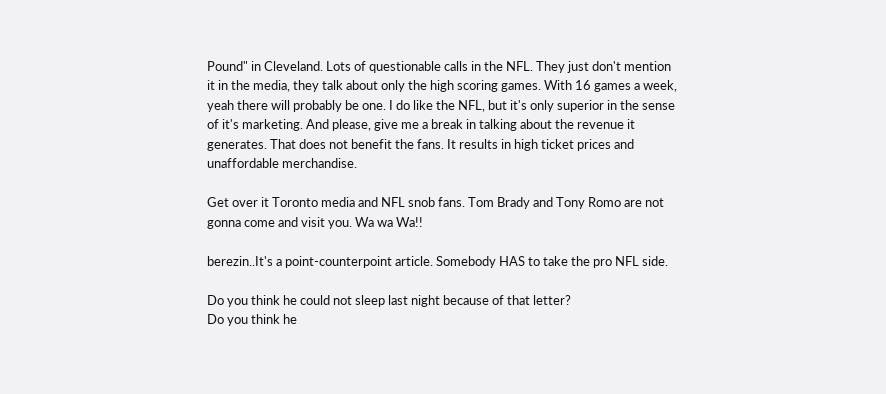Pound" in Cleveland. Lots of questionable calls in the NFL. They just don't mention it in the media, they talk about only the high scoring games. With 16 games a week, yeah there will probably be one. I do like the NFL, but it's only superior in the sense of it's marketing. And please, give me a break in talking about the revenue it generates. That does not benefit the fans. It results in high ticket prices and unaffordable merchandise.

Get over it Toronto media and NFL snob fans. Tom Brady and Tony Romo are not gonna come and visit you. Wa wa Wa!!

berezin..It's a point-counterpoint article. Somebody HAS to take the pro NFL side.

Do you think he could not sleep last night because of that letter?
Do you think he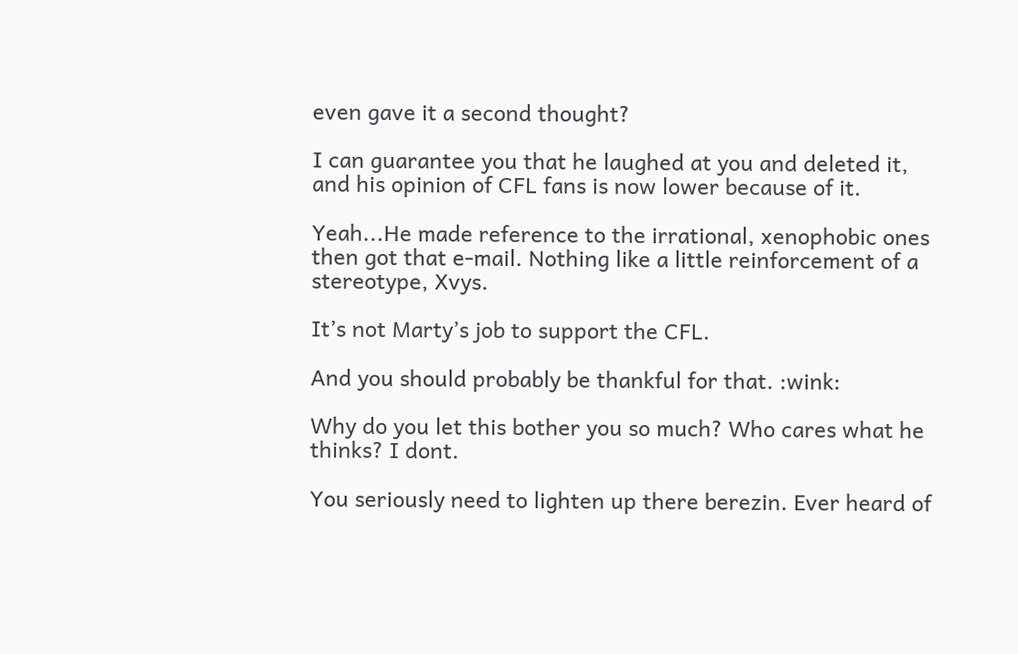even gave it a second thought?

I can guarantee you that he laughed at you and deleted it, and his opinion of CFL fans is now lower because of it.

Yeah...He made reference to the irrational, xenophobic ones then got that e-mail. Nothing like a little reinforcement of a stereotype, Xvys.

It’s not Marty’s job to support the CFL.

And you should probably be thankful for that. :wink:

Why do you let this bother you so much? Who cares what he thinks? I dont.

You seriously need to lighten up there berezin. Ever heard of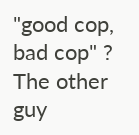"good cop, bad cop" ? The other guy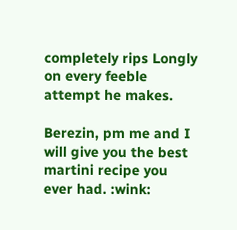completely rips Longly on every feeble attempt he makes.

Berezin, pm me and I will give you the best martini recipe you ever had. :wink: